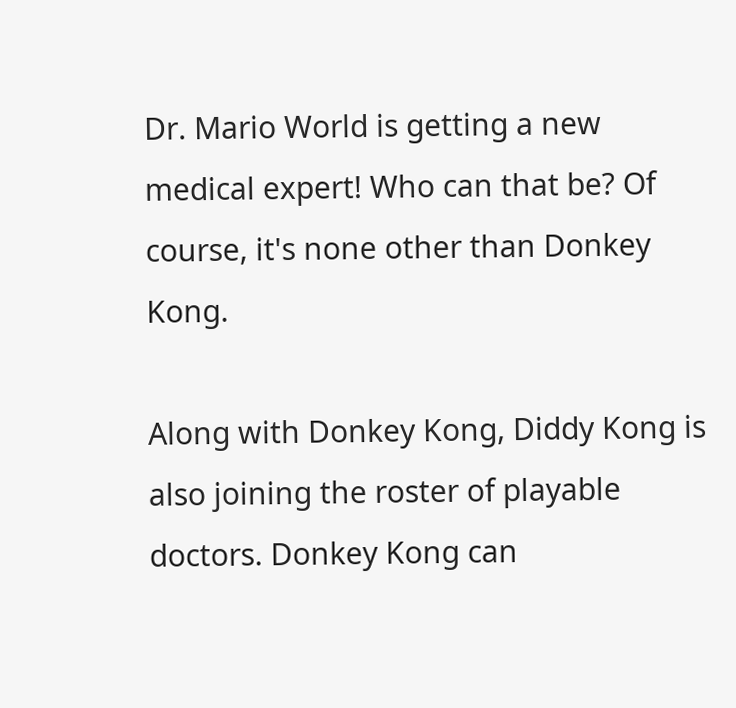Dr. Mario World is getting a new medical expert! Who can that be? Of course, it's none other than Donkey Kong.

Along with Donkey Kong, Diddy Kong is also joining the roster of playable doctors. Donkey Kong can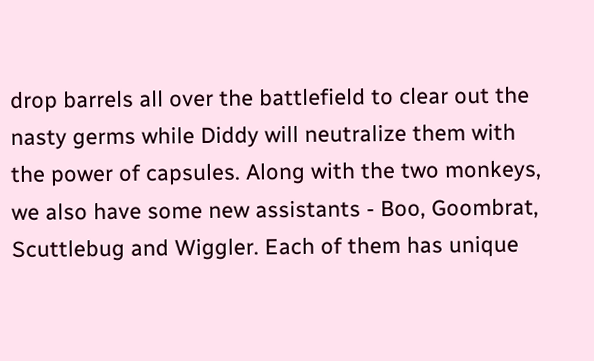drop barrels all over the battlefield to clear out the nasty germs while Diddy will neutralize them with the power of capsules. Along with the two monkeys, we also have some new assistants - Boo, Goombrat, Scuttlebug and Wiggler. Each of them has unique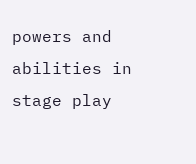powers and abilities in stage play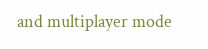and multiplayer mode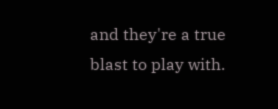and they're a true blast to play with.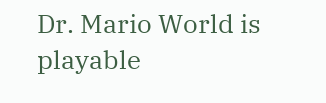Dr. Mario World is playable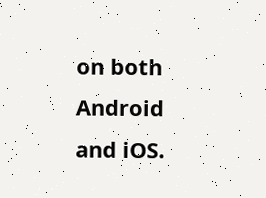on both Android and iOS.